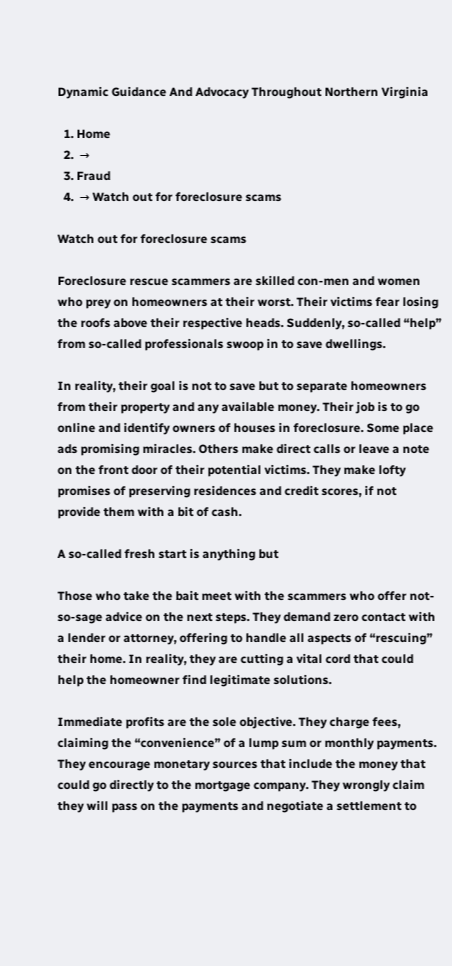Dynamic Guidance And Advocacy Throughout Northern Virginia

  1. Home
  2.  →
  3. Fraud
  4.  → Watch out for foreclosure scams

Watch out for foreclosure scams

Foreclosure rescue scammers are skilled con-men and women who prey on homeowners at their worst. Their victims fear losing the roofs above their respective heads. Suddenly, so-called “help” from so-called professionals swoop in to save dwellings.

In reality, their goal is not to save but to separate homeowners from their property and any available money. Their job is to go online and identify owners of houses in foreclosure. Some place ads promising miracles. Others make direct calls or leave a note on the front door of their potential victims. They make lofty promises of preserving residences and credit scores, if not provide them with a bit of cash.

A so-called fresh start is anything but

Those who take the bait meet with the scammers who offer not-so-sage advice on the next steps. They demand zero contact with a lender or attorney, offering to handle all aspects of “rescuing” their home. In reality, they are cutting a vital cord that could help the homeowner find legitimate solutions.

Immediate profits are the sole objective. They charge fees, claiming the “convenience” of a lump sum or monthly payments. They encourage monetary sources that include the money that could go directly to the mortgage company. They wrongly claim they will pass on the payments and negotiate a settlement to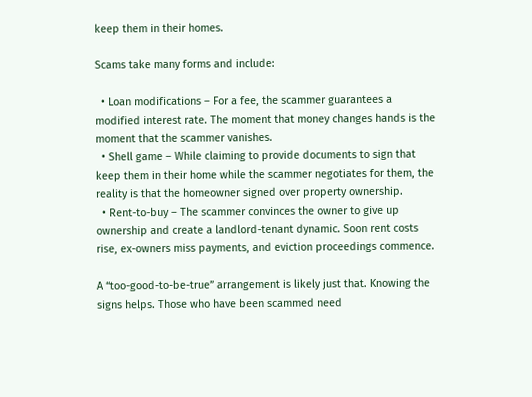keep them in their homes.

Scams take many forms and include:

  • Loan modifications – For a fee, the scammer guarantees a modified interest rate. The moment that money changes hands is the moment that the scammer vanishes.
  • Shell game – While claiming to provide documents to sign that keep them in their home while the scammer negotiates for them, the reality is that the homeowner signed over property ownership.
  • Rent-to-buy – The scammer convinces the owner to give up ownership and create a landlord-tenant dynamic. Soon rent costs rise, ex-owners miss payments, and eviction proceedings commence.

A “too-good-to-be-true” arrangement is likely just that. Knowing the signs helps. Those who have been scammed need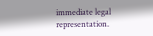immediate legal representation.